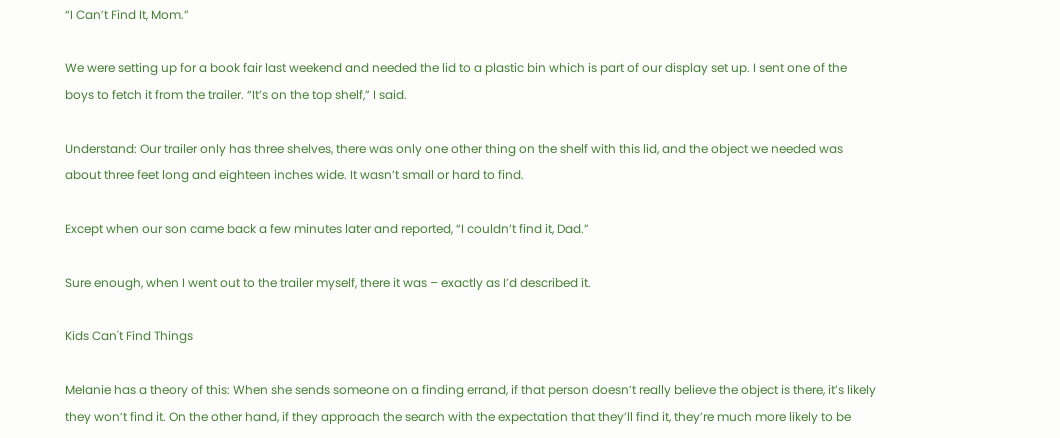“I Can’t Find It, Mom.”

We were setting up for a book fair last weekend and needed the lid to a plastic bin which is part of our display set up. I sent one of the boys to fetch it from the trailer. “It’s on the top shelf,” I said.

Understand: Our trailer only has three shelves, there was only one other thing on the shelf with this lid, and the object we needed was about three feet long and eighteen inches wide. It wasn’t small or hard to find.

Except when our son came back a few minutes later and reported, “I couldn’t find it, Dad.”

Sure enough, when I went out to the trailer myself, there it was – exactly as I’d described it.

Kids Can't Find Things

Melanie has a theory of this: When she sends someone on a finding errand, if that person doesn’t really believe the object is there, it’s likely they won’t find it. On the other hand, if they approach the search with the expectation that they’ll find it, they’re much more likely to be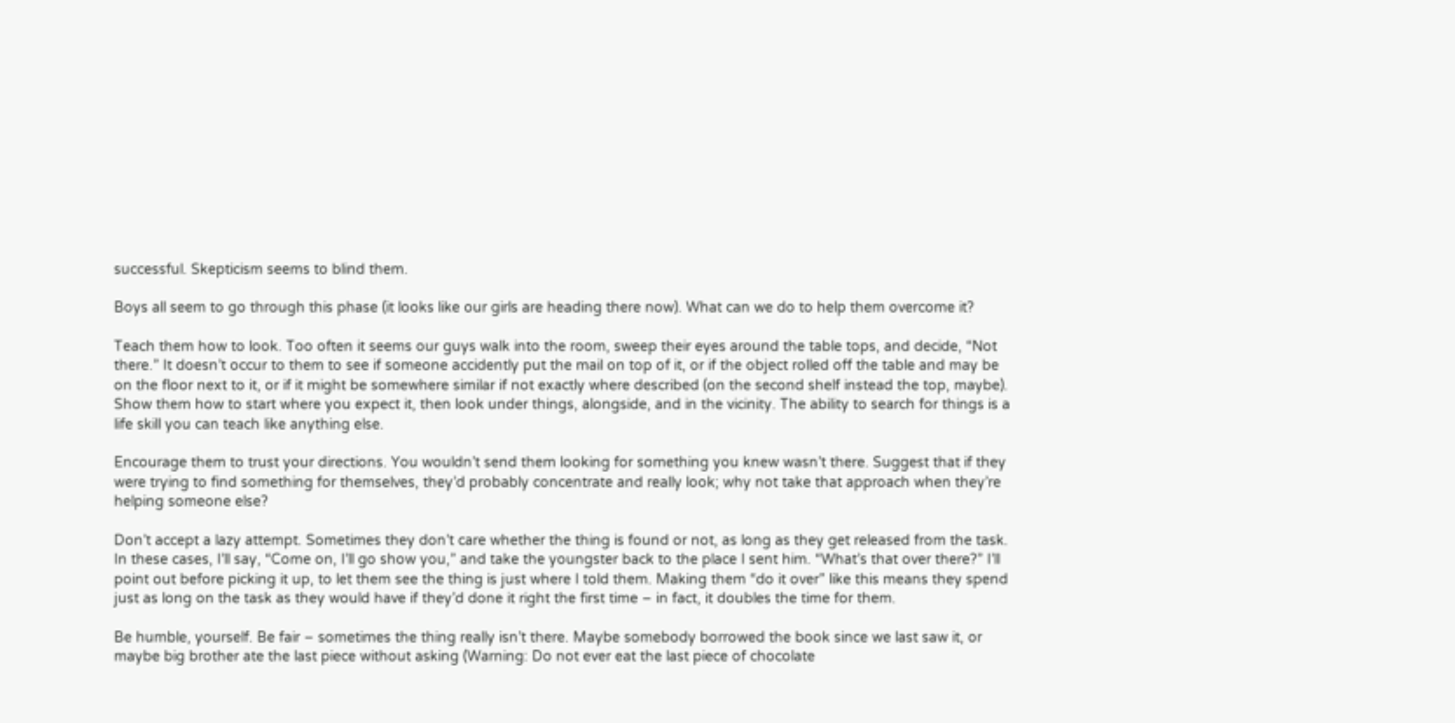successful. Skepticism seems to blind them.

Boys all seem to go through this phase (it looks like our girls are heading there now). What can we do to help them overcome it?

Teach them how to look. Too often it seems our guys walk into the room, sweep their eyes around the table tops, and decide, “Not there.” It doesn’t occur to them to see if someone accidently put the mail on top of it, or if the object rolled off the table and may be on the floor next to it, or if it might be somewhere similar if not exactly where described (on the second shelf instead the top, maybe). Show them how to start where you expect it, then look under things, alongside, and in the vicinity. The ability to search for things is a life skill you can teach like anything else.

Encourage them to trust your directions. You wouldn’t send them looking for something you knew wasn’t there. Suggest that if they were trying to find something for themselves, they’d probably concentrate and really look; why not take that approach when they’re helping someone else?

Don’t accept a lazy attempt. Sometimes they don’t care whether the thing is found or not, as long as they get released from the task. In these cases, I’ll say, “Come on, I’ll go show you,” and take the youngster back to the place I sent him. “What’s that over there?” I’ll point out before picking it up, to let them see the thing is just where I told them. Making them “do it over” like this means they spend just as long on the task as they would have if they’d done it right the first time – in fact, it doubles the time for them.

Be humble, yourself. Be fair – sometimes the thing really isn’t there. Maybe somebody borrowed the book since we last saw it, or maybe big brother ate the last piece without asking (Warning: Do not ever eat the last piece of chocolate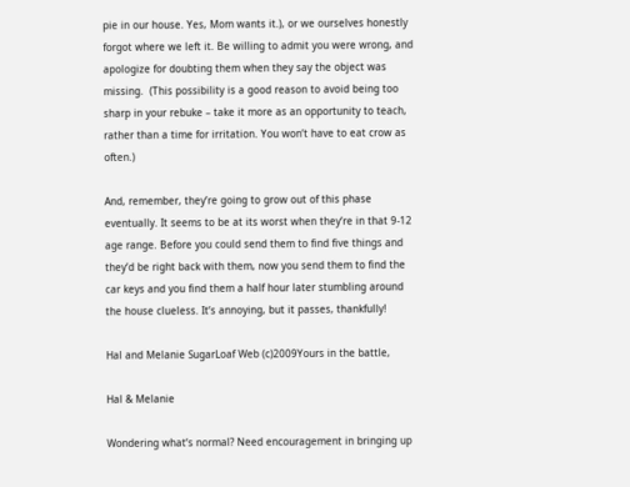pie in our house. Yes, Mom wants it.), or we ourselves honestly forgot where we left it. Be willing to admit you were wrong, and apologize for doubting them when they say the object was missing.  (This possibility is a good reason to avoid being too sharp in your rebuke – take it more as an opportunity to teach, rather than a time for irritation. You won’t have to eat crow as often.)

And, remember, they’re going to grow out of this phase eventually. It seems to be at its worst when they’re in that 9-12 age range. Before you could send them to find five things and they’d be right back with them, now you send them to find the car keys and you find them a half hour later stumbling around the house clueless. It’s annoying, but it passes, thankfully!

Hal and Melanie SugarLoaf Web (c)2009Yours in the battle,

Hal & Melanie

Wondering what’s normal? Need encouragement in bringing up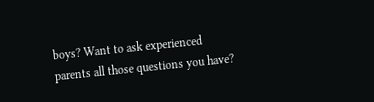boys? Want to ask experienced parents all those questions you have?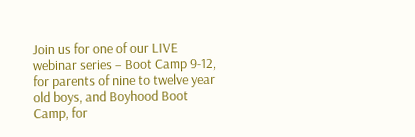Join us for one of our LIVE webinar series – Boot Camp 9-12, for parents of nine to twelve year old boys, and Boyhood Boot Camp, for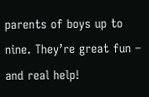parents of boys up to nine. They’re great fun – and real help!